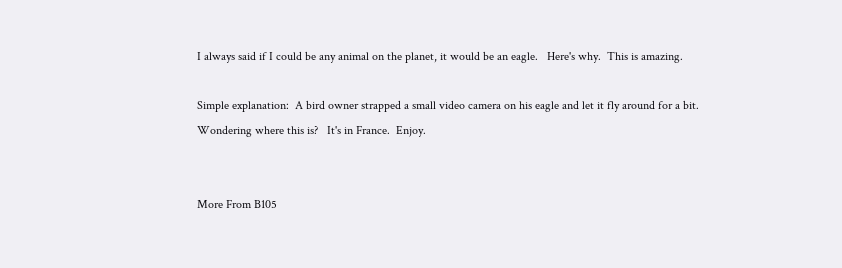I always said if I could be any animal on the planet, it would be an eagle.   Here's why.  This is amazing.

Simple explanation:  A bird owner strapped a small video camera on his eagle and let it fly around for a bit.  Wondering where this is?   It's in France.  Enjoy.


More From B105